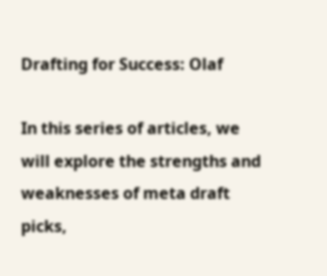Drafting for Success: Olaf

In this series of articles, we will explore the strengths and weaknesses of meta draft picks,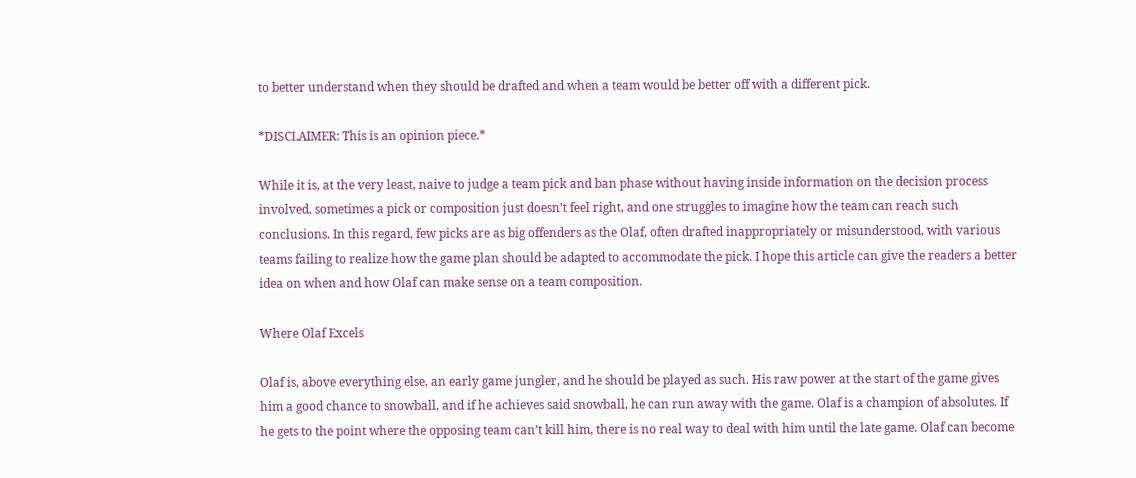to better understand when they should be drafted and when a team would be better off with a different pick.

*DISCLAIMER: This is an opinion piece.*

While it is, at the very least, naive to judge a team pick and ban phase without having inside information on the decision process involved, sometimes a pick or composition just doesn’t feel right, and one struggles to imagine how the team can reach such conclusions. In this regard, few picks are as big offenders as the Olaf, often drafted inappropriately or misunderstood, with various teams failing to realize how the game plan should be adapted to accommodate the pick. I hope this article can give the readers a better idea on when and how Olaf can make sense on a team composition.

Where Olaf Excels

Olaf is, above everything else, an early game jungler, and he should be played as such. His raw power at the start of the game gives him a good chance to snowball, and if he achieves said snowball, he can run away with the game. Olaf is a champion of absolutes. If he gets to the point where the opposing team can’t kill him, there is no real way to deal with him until the late game. Olaf can become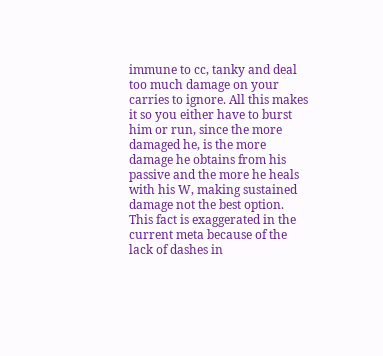immune to cc, tanky and deal too much damage on your carries to ignore. All this makes it so you either have to burst him or run, since the more damaged he, is the more damage he obtains from his passive and the more he heals with his W, making sustained damage not the best option. This fact is exaggerated in the current meta because of the lack of dashes in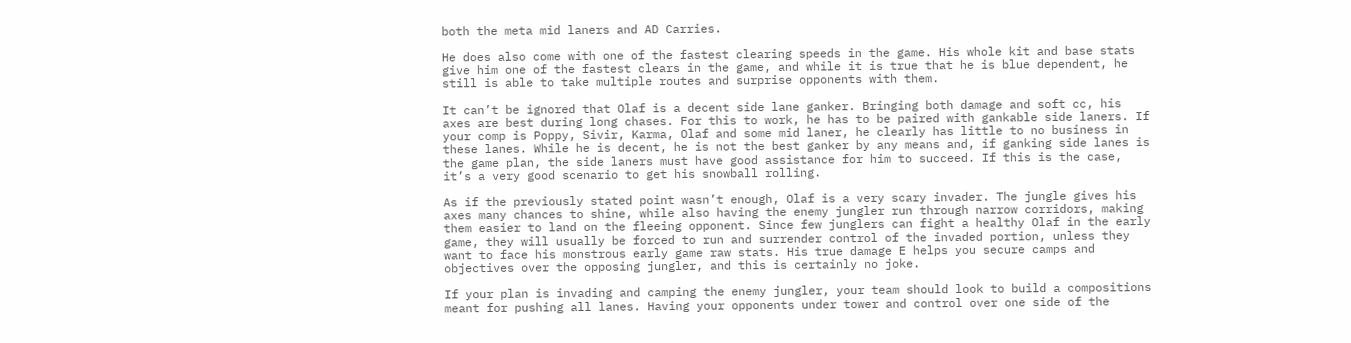both the meta mid laners and AD Carries.

He does also come with one of the fastest clearing speeds in the game. His whole kit and base stats give him one of the fastest clears in the game, and while it is true that he is blue dependent, he still is able to take multiple routes and surprise opponents with them.

It can’t be ignored that Olaf is a decent side lane ganker. Bringing both damage and soft cc, his axes are best during long chases. For this to work, he has to be paired with gankable side laners. If your comp is Poppy, Sivir, Karma, Olaf and some mid laner, he clearly has little to no business in these lanes. While he is decent, he is not the best ganker by any means and, if ganking side lanes is the game plan, the side laners must have good assistance for him to succeed. If this is the case, it’s a very good scenario to get his snowball rolling.

As if the previously stated point wasn’t enough, Olaf is a very scary invader. The jungle gives his axes many chances to shine, while also having the enemy jungler run through narrow corridors, making them easier to land on the fleeing opponent. Since few junglers can fight a healthy Olaf in the early game, they will usually be forced to run and surrender control of the invaded portion, unless they want to face his monstrous early game raw stats. His true damage E helps you secure camps and objectives over the opposing jungler, and this is certainly no joke.

If your plan is invading and camping the enemy jungler, your team should look to build a compositions meant for pushing all lanes. Having your opponents under tower and control over one side of the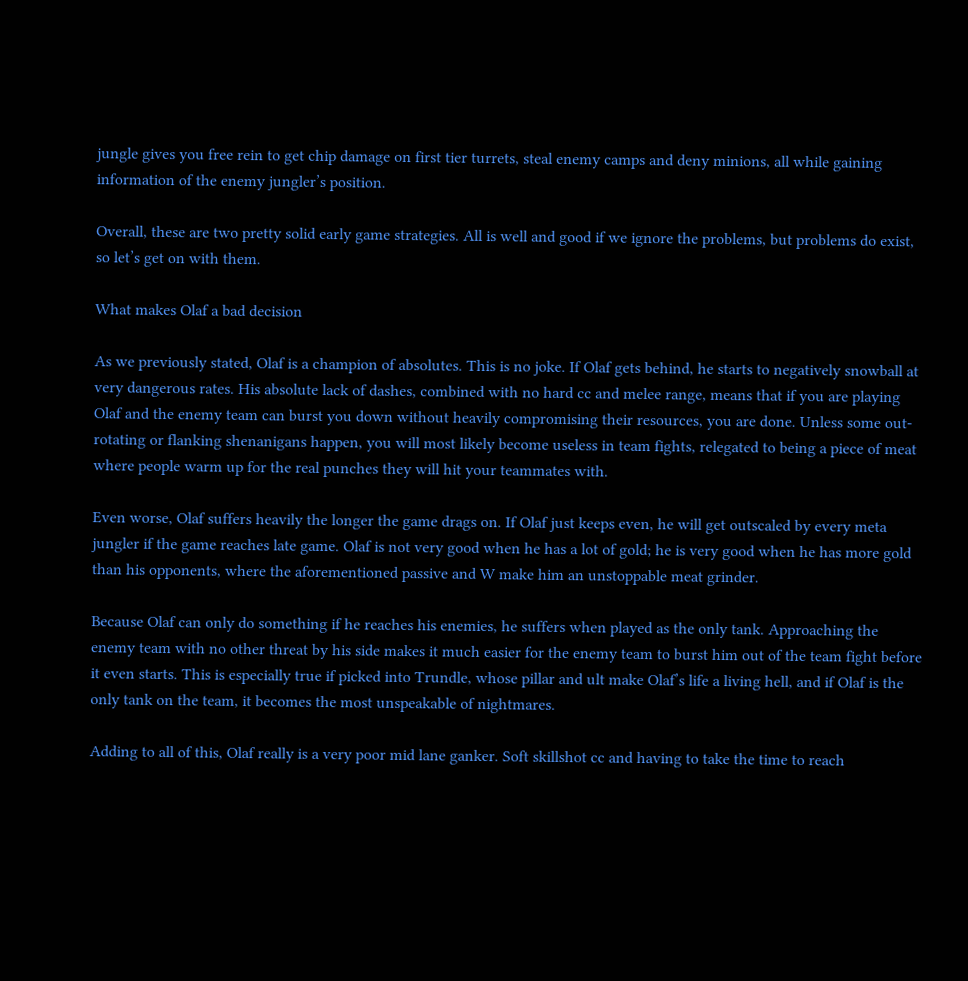jungle gives you free rein to get chip damage on first tier turrets, steal enemy camps and deny minions, all while gaining information of the enemy jungler’s position.

Overall, these are two pretty solid early game strategies. All is well and good if we ignore the problems, but problems do exist, so let’s get on with them.

What makes Olaf a bad decision

As we previously stated, Olaf is a champion of absolutes. This is no joke. If Olaf gets behind, he starts to negatively snowball at very dangerous rates. His absolute lack of dashes, combined with no hard cc and melee range, means that if you are playing Olaf and the enemy team can burst you down without heavily compromising their resources, you are done. Unless some out-rotating or flanking shenanigans happen, you will most likely become useless in team fights, relegated to being a piece of meat where people warm up for the real punches they will hit your teammates with.

Even worse, Olaf suffers heavily the longer the game drags on. If Olaf just keeps even, he will get outscaled by every meta jungler if the game reaches late game. Olaf is not very good when he has a lot of gold; he is very good when he has more gold than his opponents, where the aforementioned passive and W make him an unstoppable meat grinder.

Because Olaf can only do something if he reaches his enemies, he suffers when played as the only tank. Approaching the enemy team with no other threat by his side makes it much easier for the enemy team to burst him out of the team fight before it even starts. This is especially true if picked into Trundle, whose pillar and ult make Olaf’s life a living hell, and if Olaf is the only tank on the team, it becomes the most unspeakable of nightmares.

Adding to all of this, Olaf really is a very poor mid lane ganker. Soft skillshot cc and having to take the time to reach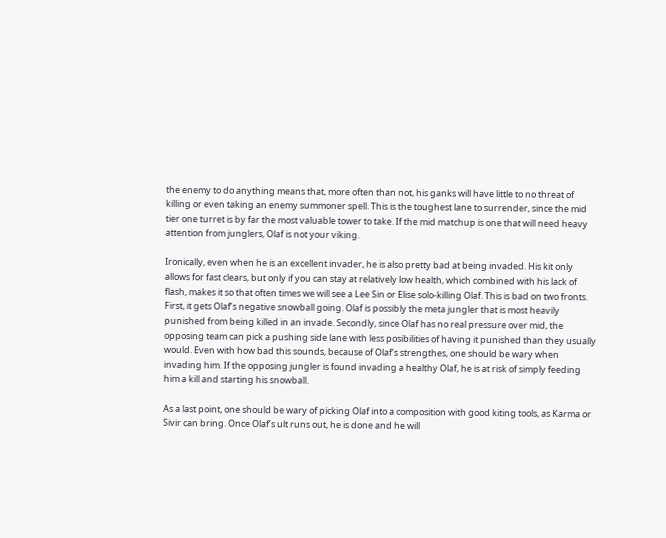the enemy to do anything means that, more often than not, his ganks will have little to no threat of killing or even taking an enemy summoner spell. This is the toughest lane to surrender, since the mid tier one turret is by far the most valuable tower to take. If the mid matchup is one that will need heavy attention from junglers, Olaf is not your viking.

Ironically, even when he is an excellent invader, he is also pretty bad at being invaded. His kit only allows for fast clears, but only if you can stay at relatively low health, which combined with his lack of flash, makes it so that often times we will see a Lee Sin or Elise solo-killing Olaf. This is bad on two fronts. First, it gets Olaf’s negative snowball going. Olaf is possibly the meta jungler that is most heavily punished from being killed in an invade. Secondly, since Olaf has no real pressure over mid, the opposing team can pick a pushing side lane with less posibilities of having it punished than they usually would. Even with how bad this sounds, because of Olaf’s strengthes, one should be wary when invading him. If the opposing jungler is found invading a healthy Olaf, he is at risk of simply feeding him a kill and starting his snowball.

As a last point, one should be wary of picking Olaf into a composition with good kiting tools, as Karma or Sivir can bring. Once Olaf’s ult runs out, he is done and he will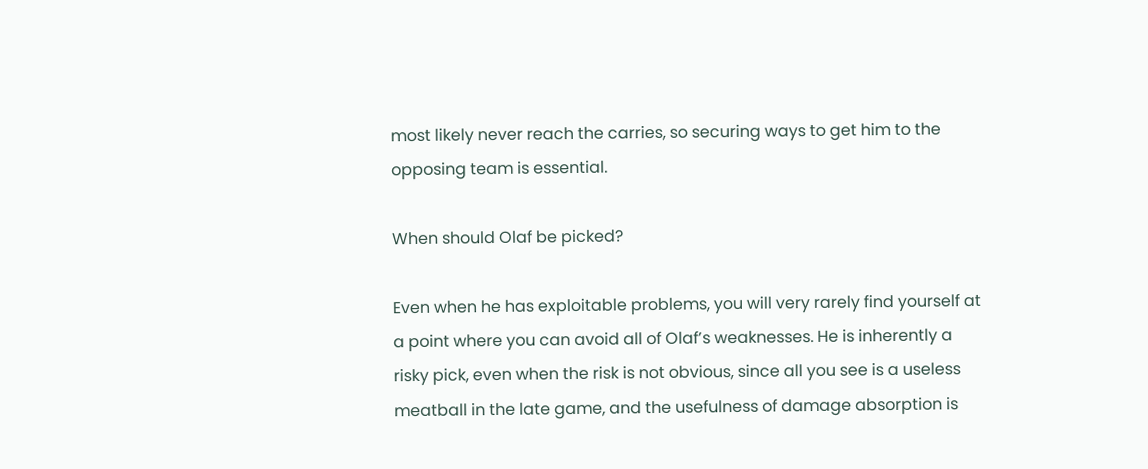most likely never reach the carries, so securing ways to get him to the opposing team is essential.

When should Olaf be picked?

Even when he has exploitable problems, you will very rarely find yourself at a point where you can avoid all of Olaf’s weaknesses. He is inherently a risky pick, even when the risk is not obvious, since all you see is a useless meatball in the late game, and the usefulness of damage absorption is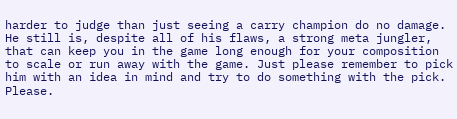harder to judge than just seeing a carry champion do no damage. He still is, despite all of his flaws, a strong meta jungler, that can keep you in the game long enough for your composition to scale or run away with the game. Just please remember to pick him with an idea in mind and try to do something with the pick. Please.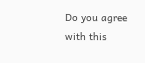Do you agree with this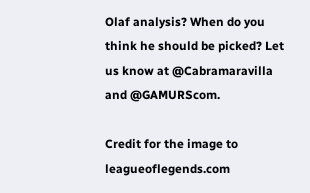Olaf analysis? When do you think he should be picked? Let us know at @Cabramaravilla and @GAMURScom.

Credit for the image to leagueoflegends.com